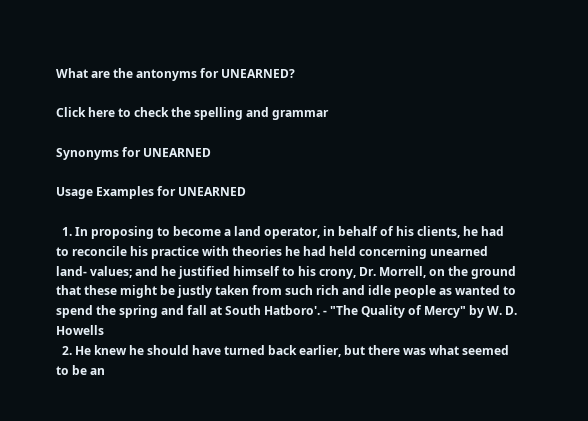What are the antonyms for UNEARNED?

Click here to check the spelling and grammar

Synonyms for UNEARNED

Usage Examples for UNEARNED

  1. In proposing to become a land operator, in behalf of his clients, he had to reconcile his practice with theories he had held concerning unearned land- values; and he justified himself to his crony, Dr. Morrell, on the ground that these might be justly taken from such rich and idle people as wanted to spend the spring and fall at South Hatboro'. - "The Quality of Mercy" by W. D. Howells
  2. He knew he should have turned back earlier, but there was what seemed to be an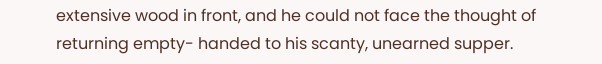extensive wood in front, and he could not face the thought of returning empty- handed to his scanty, unearned supper.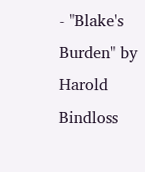- "Blake's Burden" by Harold Bindloss